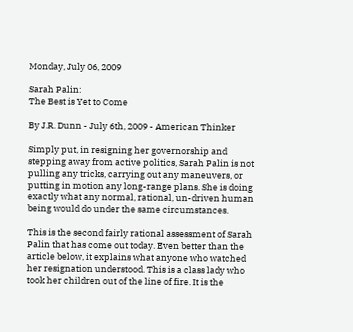Monday, July 06, 2009

Sarah Palin:
The Best is Yet to Come

By J.R. Dunn - July 6th, 2009 - American Thinker

Simply put, in resigning her governorship and stepping away from active politics, Sarah Palin is not pulling any tricks, carrying out any maneuvers, or putting in motion any long-range plans. She is doing exactly what any normal, rational, un-driven human being would do under the same circumstances.

This is the second fairly rational assessment of Sarah Palin that has come out today. Even better than the article below, it explains what anyone who watched her resignation understood. This is a class lady who took her children out of the line of fire. It is the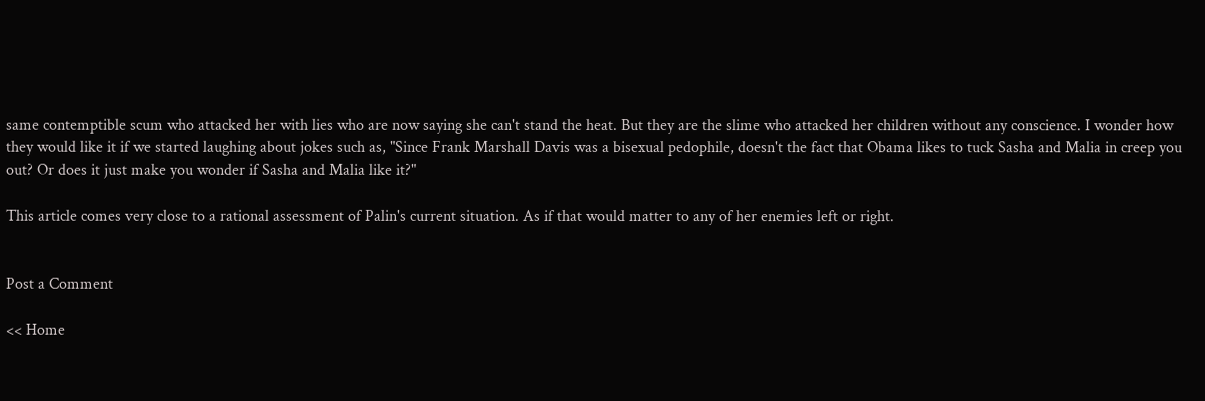same contemptible scum who attacked her with lies who are now saying she can't stand the heat. But they are the slime who attacked her children without any conscience. I wonder how they would like it if we started laughing about jokes such as, "Since Frank Marshall Davis was a bisexual pedophile, doesn't the fact that Obama likes to tuck Sasha and Malia in creep you out? Or does it just make you wonder if Sasha and Malia like it?"

This article comes very close to a rational assessment of Palin's current situation. As if that would matter to any of her enemies left or right.


Post a Comment

<< Home